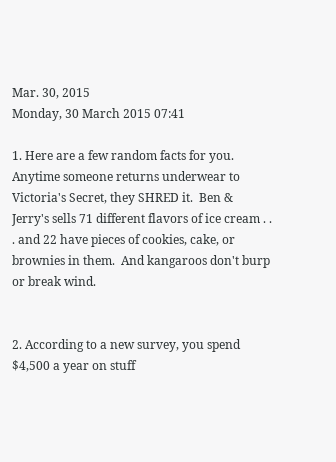Mar. 30, 2015
Monday, 30 March 2015 07:41

1. Here are a few random facts for you.  Anytime someone returns underwear to Victoria's Secret, they SHRED it.  Ben & Jerry's sells 71 different flavors of ice cream . . . and 22 have pieces of cookies, cake, or brownies in them.  And kangaroos don't burp or break wind.


2. According to a new survey, you spend $4,500 a year on stuff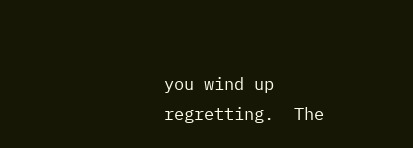you wind up regretting.  The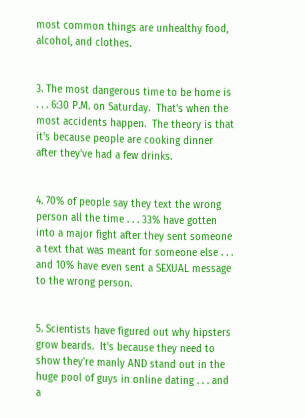most common things are unhealthy food, alcohol, and clothes.


3. The most dangerous time to be home is . . . 6:30 P.M. on Saturday.  That's when the most accidents happen.  The theory is that it's because people are cooking dinner after they've had a few drinks.


4. 70% of people say they text the wrong person all the time . . . 33% have gotten into a major fight after they sent someone a text that was meant for someone else . . . and 10% have even sent a SEXUAL message to the wrong person.


5. Scientists have figured out why hipsters grow beards.  It's because they need to show they're manly AND stand out in the huge pool of guys in online dating . . . and a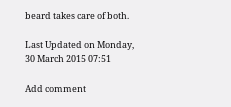beard takes care of both.

Last Updated on Monday, 30 March 2015 07:51

Add comment